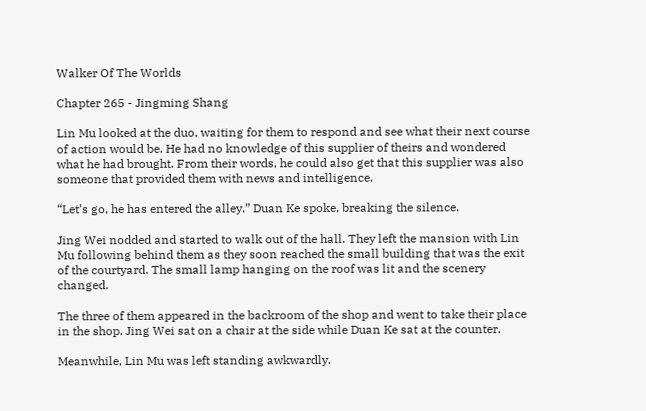Walker Of The Worlds

Chapter 265 - Jingming Shang

Lin Mu looked at the duo, waiting for them to respond and see what their next course of action would be. He had no knowledge of this supplier of theirs and wondered what he had brought. From their words, he could also get that this supplier was also someone that provided them with news and intelligence.

“Let’s go, he has entered the alley.” Duan Ke spoke, breaking the silence.

Jing Wei nodded and started to walk out of the hall. They left the mansion with Lin Mu following behind them as they soon reached the small building that was the exit of the courtyard. The small lamp hanging on the roof was lit and the scenery changed.

The three of them appeared in the backroom of the shop and went to take their place in the shop. Jing Wei sat on a chair at the side while Duan Ke sat at the counter.

Meanwhile, Lin Mu was left standing awkwardly.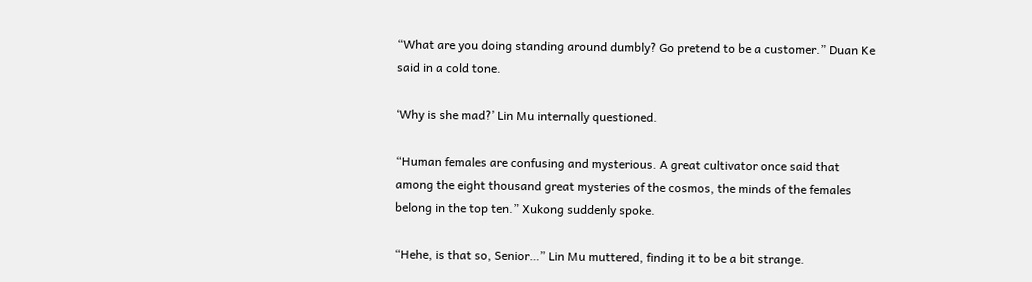“What are you doing standing around dumbly? Go pretend to be a customer.” Duan Ke said in a cold tone.

‘Why is she mad?’ Lin Mu internally questioned.

“Human females are confusing and mysterious. A great cultivator once said that among the eight thousand great mysteries of the cosmos, the minds of the females belong in the top ten.” Xukong suddenly spoke.

“Hehe, is that so, Senior…” Lin Mu muttered, finding it to be a bit strange.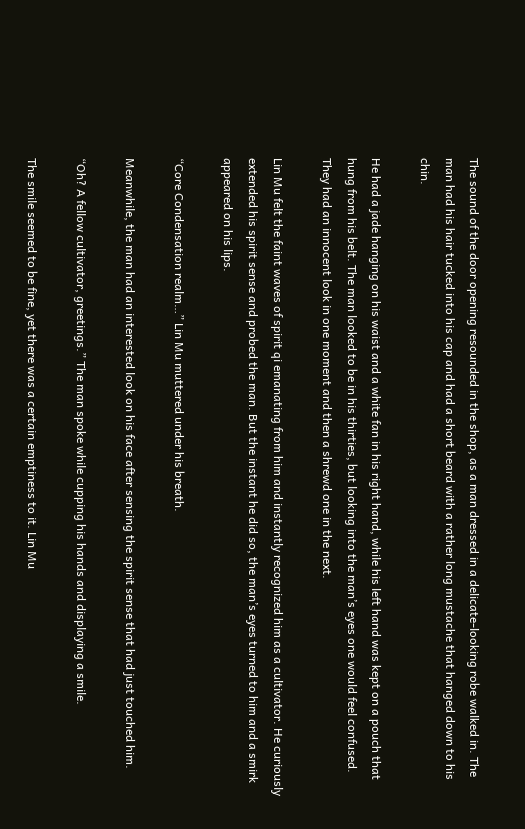The sound of the door opening resounded in the shop, as a man dressed in a delicate-looking robe walked in. The man had his hair tucked into his cap and had a short beard with a rather long mustache that hanged down to his chin.

He had a jade hanging on his waist and a white fan in his right hand, while his left hand was kept on a pouch that hung from his belt. The man looked to be in his thirties, but looking into the man’s eyes one would feel confused. They had an innocent look in one moment and then a shrewd one in the next.

Lin Mu felt the faint waves of spirit qi emanating from him and instantly recognized him as a cultivator. He curiously extended his spirit sense and probed the man. But the instant he did so, the man’s eyes turned to him and a smirk appeared on his lips.

“Core Condensation realm…” Lin Mu muttered under his breath.

Meanwhile, the man had an interested look on his face after sensing the spirit sense that had just touched him.

“Oh? A fellow cultivator, greetings.” The man spoke while cupping his hands and displaying a smile.

The smile seemed to be fine, yet there was a certain emptiness to it. Lin Mu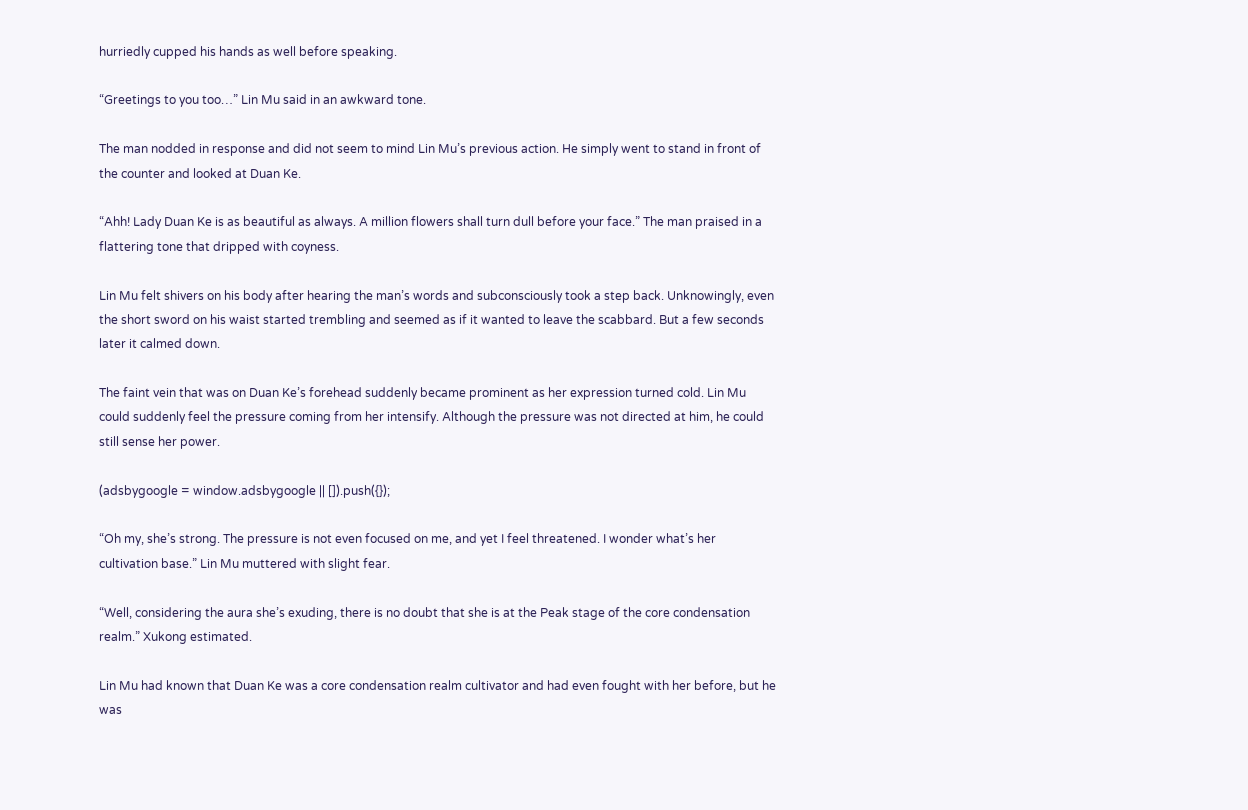hurriedly cupped his hands as well before speaking.

“Greetings to you too…” Lin Mu said in an awkward tone.

The man nodded in response and did not seem to mind Lin Mu’s previous action. He simply went to stand in front of the counter and looked at Duan Ke.

“Ahh! Lady Duan Ke is as beautiful as always. A million flowers shall turn dull before your face.” The man praised in a flattering tone that dripped with coyness.

Lin Mu felt shivers on his body after hearing the man’s words and subconsciously took a step back. Unknowingly, even the short sword on his waist started trembling and seemed as if it wanted to leave the scabbard. But a few seconds later it calmed down.

The faint vein that was on Duan Ke’s forehead suddenly became prominent as her expression turned cold. Lin Mu could suddenly feel the pressure coming from her intensify. Although the pressure was not directed at him, he could still sense her power.

(adsbygoogle = window.adsbygoogle || []).push({});

“Oh my, she’s strong. The pressure is not even focused on me, and yet I feel threatened. I wonder what’s her cultivation base.” Lin Mu muttered with slight fear.

“Well, considering the aura she’s exuding, there is no doubt that she is at the Peak stage of the core condensation realm.” Xukong estimated.

Lin Mu had known that Duan Ke was a core condensation realm cultivator and had even fought with her before, but he was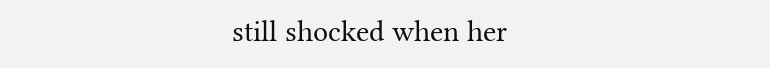still shocked when her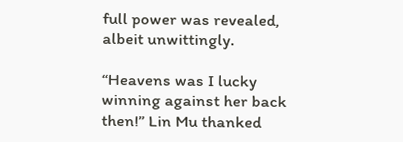full power was revealed, albeit unwittingly.

“Heavens was I lucky winning against her back then!” Lin Mu thanked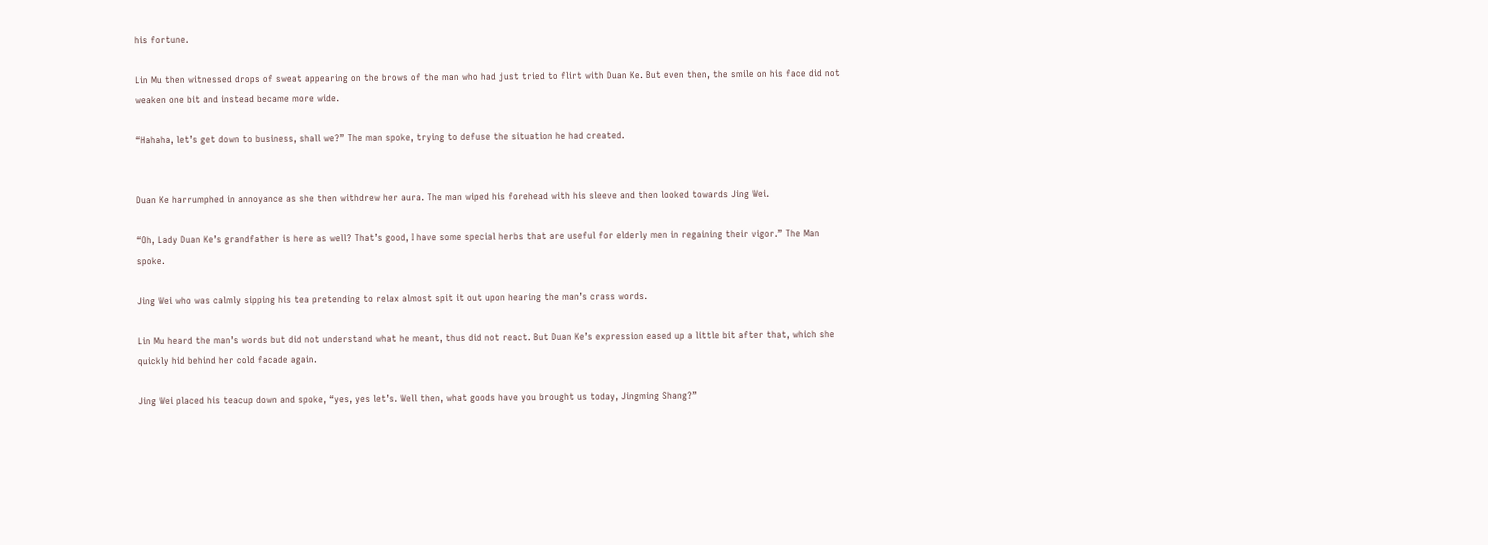his fortune.

Lin Mu then witnessed drops of sweat appearing on the brows of the man who had just tried to flirt with Duan Ke. But even then, the smile on his face did not weaken one bit and instead became more wide.

“Hahaha, let’s get down to business, shall we?” The man spoke, trying to defuse the situation he had created.


Duan Ke harrumphed in annoyance as she then withdrew her aura. The man wiped his forehead with his sleeve and then looked towards Jing Wei.

“Oh, Lady Duan Ke’s grandfather is here as well? That’s good, I have some special herbs that are useful for elderly men in regaining their vigor.” The Man spoke.

Jing Wei who was calmly sipping his tea pretending to relax almost spit it out upon hearing the man’s crass words.

Lin Mu heard the man’s words but did not understand what he meant, thus did not react. But Duan Ke’s expression eased up a little bit after that, which she quickly hid behind her cold facade again.

Jing Wei placed his teacup down and spoke, “yes, yes let’s. Well then, what goods have you brought us today, Jingming Shang?”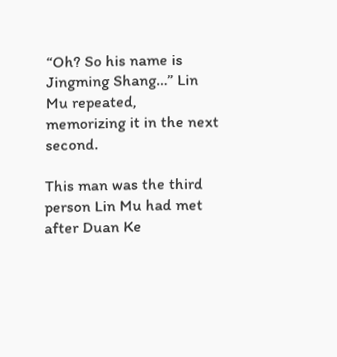“Oh? So his name is Jingming Shang…” Lin Mu repeated, memorizing it in the next second.

This man was the third person Lin Mu had met after Duan Ke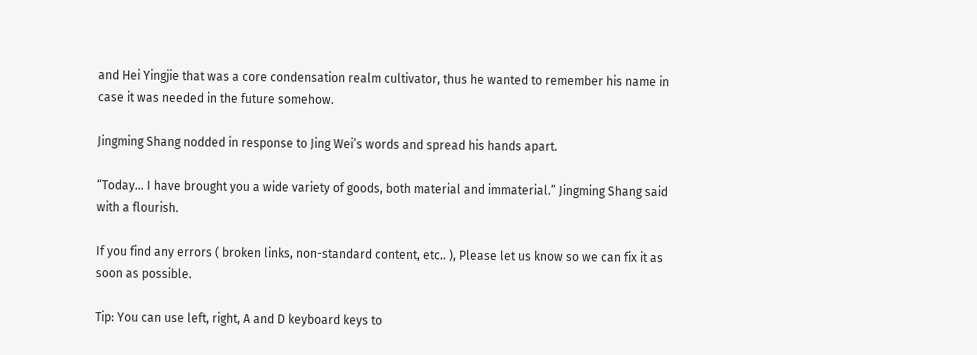and Hei Yingjie that was a core condensation realm cultivator, thus he wanted to remember his name in case it was needed in the future somehow.

Jingming Shang nodded in response to Jing Wei’s words and spread his hands apart.

“Today… I have brought you a wide variety of goods, both material and immaterial.” Jingming Shang said with a flourish.

If you find any errors ( broken links, non-standard content, etc.. ), Please let us know so we can fix it as soon as possible.

Tip: You can use left, right, A and D keyboard keys to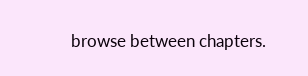browse between chapters.